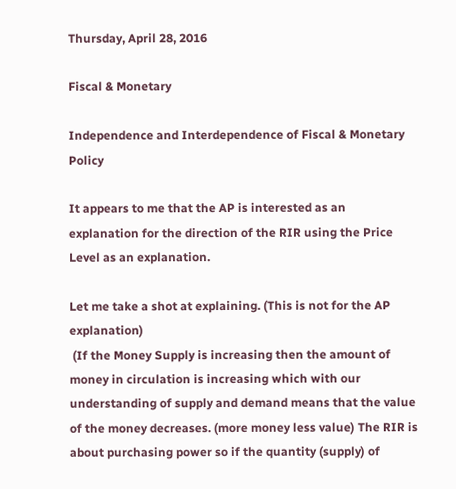Thursday, April 28, 2016

Fiscal & Monetary

Independence and Interdependence of Fiscal & Monetary Policy

It appears to me that the AP is interested as an explanation for the direction of the RIR using the Price Level as an explanation.

Let me take a shot at explaining. (This is not for the AP explanation)
 (If the Money Supply is increasing then the amount of money in circulation is increasing which with our understanding of supply and demand means that the value of the money decreases. (more money less value) The RIR is about purchasing power so if the quantity (supply) of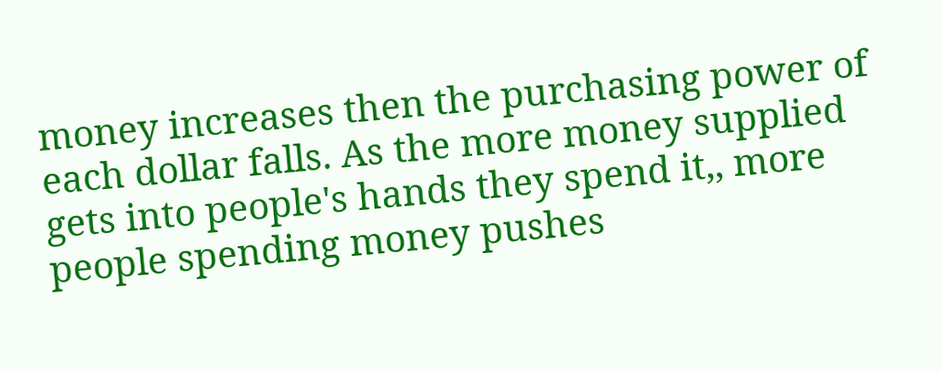money increases then the purchasing power of each dollar falls. As the more money supplied gets into people's hands they spend it,, more people spending money pushes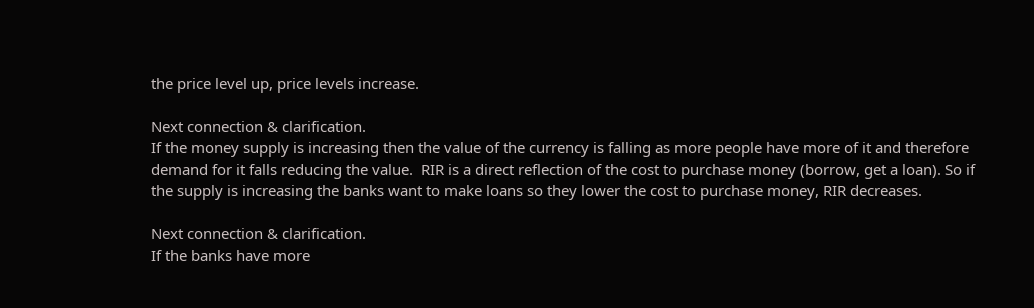the price level up, price levels increase.

Next connection & clarification.
If the money supply is increasing then the value of the currency is falling as more people have more of it and therefore demand for it falls reducing the value.  RIR is a direct reflection of the cost to purchase money (borrow, get a loan). So if the supply is increasing the banks want to make loans so they lower the cost to purchase money, RIR decreases.

Next connection & clarification.
If the banks have more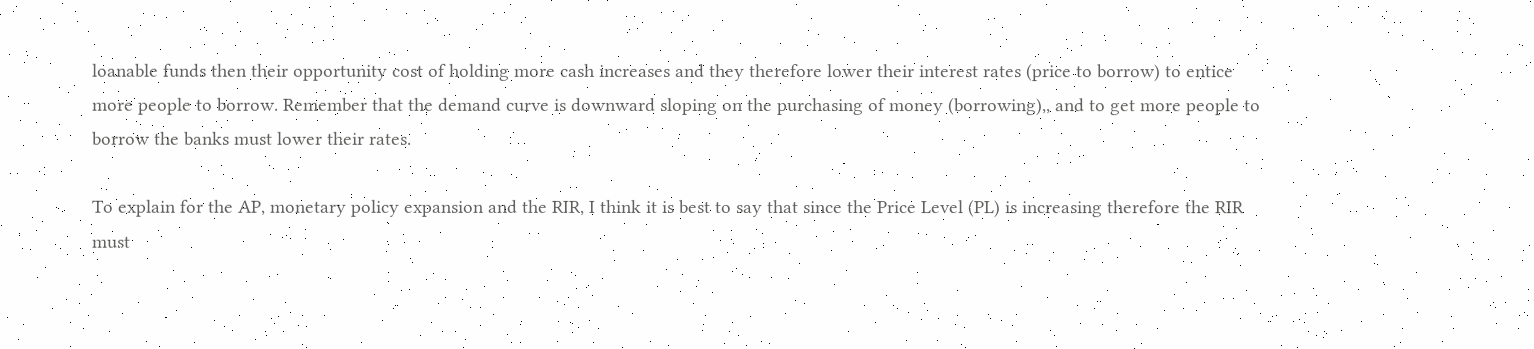loanable funds then their opportunity cost of holding more cash increases and they therefore lower their interest rates (price to borrow) to entice more people to borrow. Remember that the demand curve is downward sloping on the purchasing of money (borrowing),, and to get more people to borrow the banks must lower their rates.

To explain for the AP, monetary policy expansion and the RIR, I think it is best to say that since the Price Level (PL) is increasing therefore the RIR must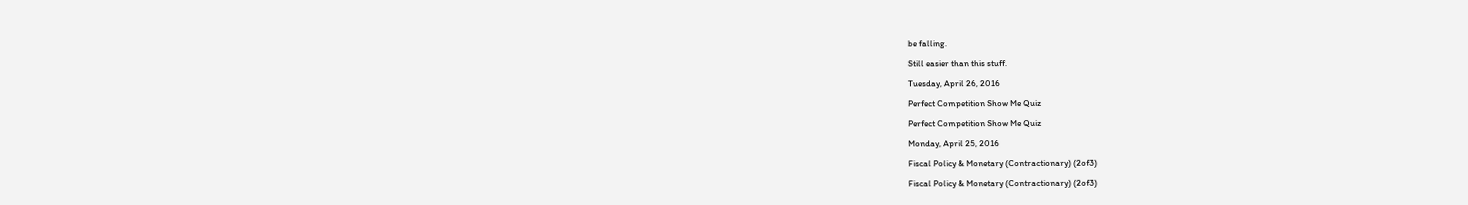be falling.

Still easier than this stuff.

Tuesday, April 26, 2016

Perfect Competition Show Me Quiz

Perfect Competition Show Me Quiz

Monday, April 25, 2016

Fiscal Policy & Monetary (Contractionary) (2of3)

Fiscal Policy & Monetary (Contractionary) (2of3)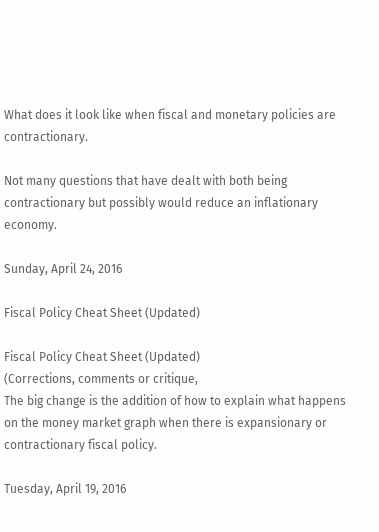What does it look like when fiscal and monetary policies are contractionary.

Not many questions that have dealt with both being contractionary but possibly would reduce an inflationary economy.

Sunday, April 24, 2016

Fiscal Policy Cheat Sheet (Updated)

Fiscal Policy Cheat Sheet (Updated)
(Corrections, comments or critique,
The big change is the addition of how to explain what happens on the money market graph when there is expansionary or contractionary fiscal policy.

Tuesday, April 19, 2016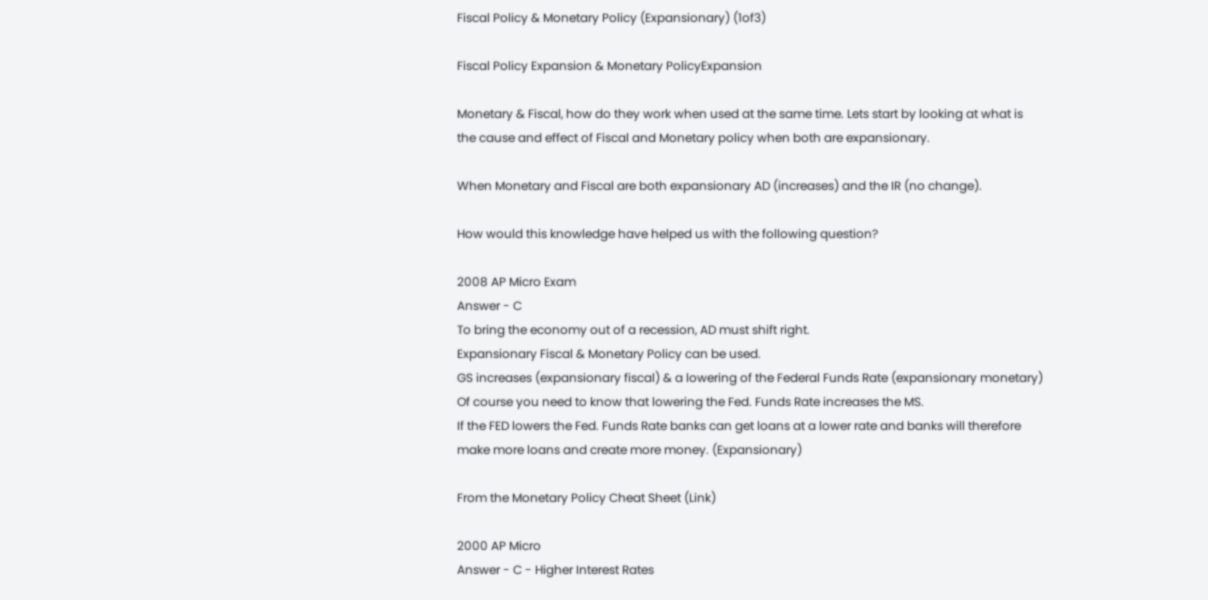Fiscal Policy & Monetary Policy (Expansionary) (1of3)

Fiscal Policy Expansion & Monetary PolicyExpansion

Monetary & Fiscal, how do they work when used at the same time. Lets start by looking at what is the cause and effect of Fiscal and Monetary policy when both are expansionary.

When Monetary and Fiscal are both expansionary AD (increases) and the IR (no change).

How would this knowledge have helped us with the following question?

2008 AP Micro Exam
Answer - C
To bring the economy out of a recession, AD must shift right.
Expansionary Fiscal & Monetary Policy can be used.
GS increases (expansionary fiscal) & a lowering of the Federal Funds Rate (expansionary monetary)
Of course you need to know that lowering the Fed. Funds Rate increases the MS.
If the FED lowers the Fed. Funds Rate banks can get loans at a lower rate and banks will therefore make more loans and create more money. (Expansionary)

From the Monetary Policy Cheat Sheet (Link)

2000 AP Micro
Answer - C - Higher Interest Rates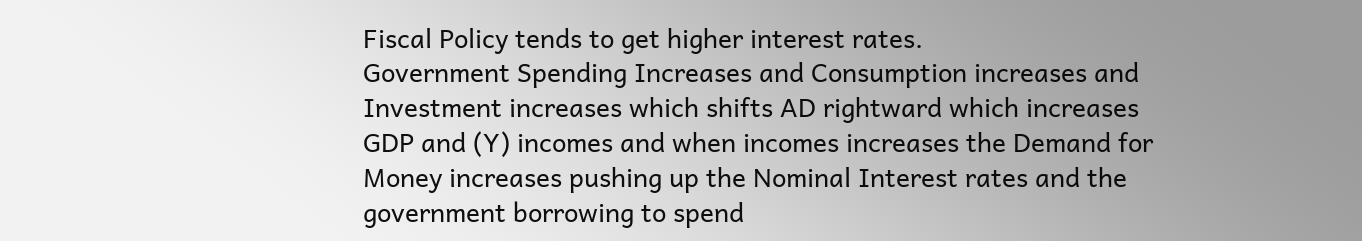Fiscal Policy tends to get higher interest rates.
Government Spending Increases and Consumption increases and Investment increases which shifts AD rightward which increases GDP and (Y) incomes and when incomes increases the Demand for Money increases pushing up the Nominal Interest rates and the government borrowing to spend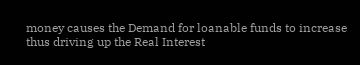money causes the Demand for loanable funds to increase thus driving up the Real Interest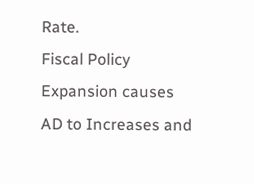Rate.
Fiscal Policy Expansion causes AD to Increases and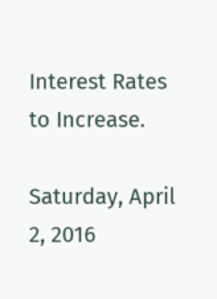Interest Rates to Increase.

Saturday, April 2, 2016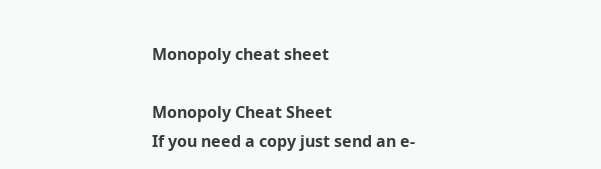Monopoly cheat sheet

Monopoly Cheat Sheet
If you need a copy just send an e-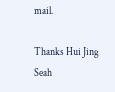mail.

Thanks Hui Jing Seah